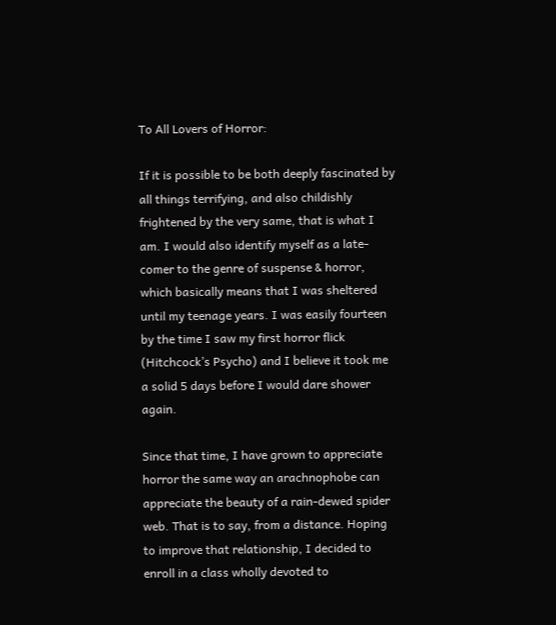To All Lovers of Horror:

If it is possible to be both deeply fascinated by all things terrifying, and also childishly frightened by the very same, that is what I am. I would also identify myself as a late-comer to the genre of suspense & horror, which basically means that I was sheltered until my teenage years. I was easily fourteen by the time I saw my first horror flick (Hitchcock’s Psycho) and I believe it took me a solid 5 days before I would dare shower again.

Since that time, I have grown to appreciate horror the same way an arachnophobe can appreciate the beauty of a rain-dewed spider web. That is to say, from a distance. Hoping to improve that relationship, I decided to enroll in a class wholly devoted to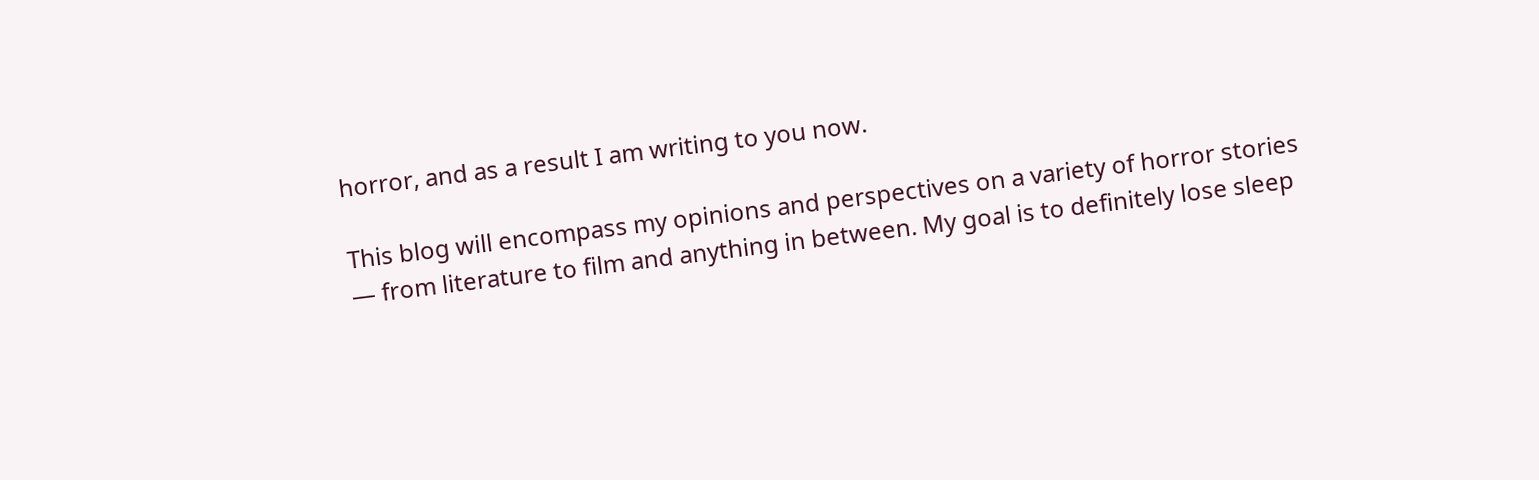horror, and as a result I am writing to you now.

This blog will encompass my opinions and perspectives on a variety of horror stories — from literature to film and anything in between. My goal is to definitely lose sleep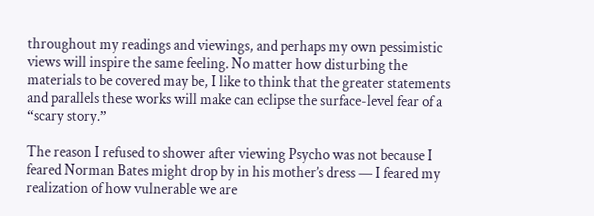throughout my readings and viewings, and perhaps my own pessimistic views will inspire the same feeling. No matter how disturbing the materials to be covered may be, I like to think that the greater statements and parallels these works will make can eclipse the surface-level fear of a “scary story.”

The reason I refused to shower after viewing Psycho was not because I feared Norman Bates might drop by in his mother’s dress — I feared my realization of how vulnerable we are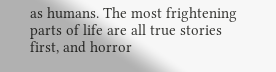as humans. The most frightening parts of life are all true stories first, and horror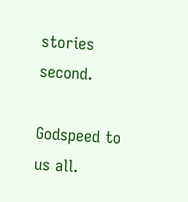stories second.

Godspeed to us all.